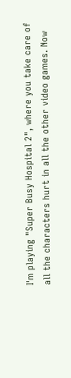I'm playing "Super Busy Hospital 2", where you take care of all the characters hurt in all the other video games. Now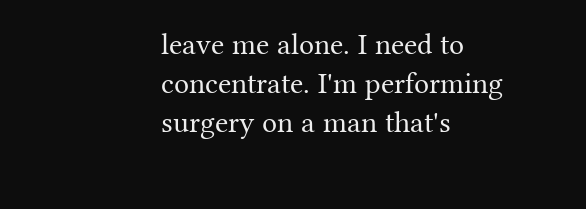leave me alone. I need to concentrate. I'm performing surgery on a man that's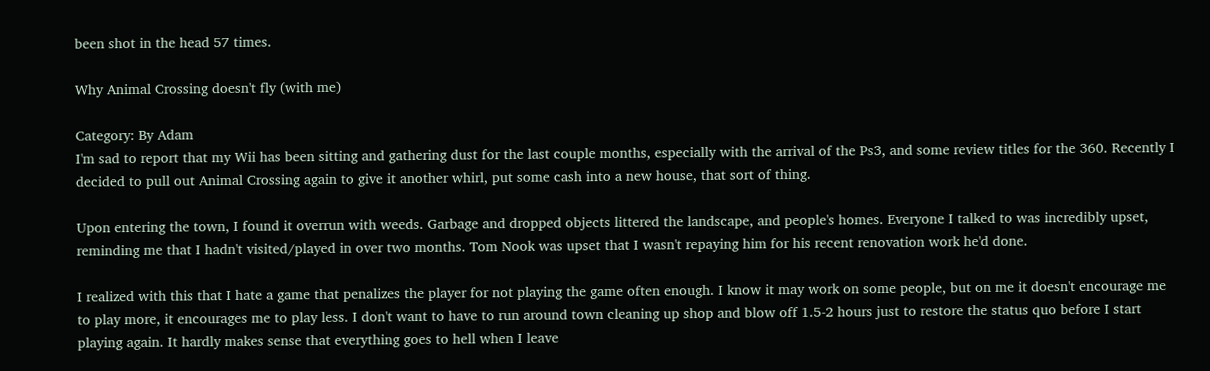been shot in the head 57 times.

Why Animal Crossing doesn't fly (with me)

Category: By Adam
I'm sad to report that my Wii has been sitting and gathering dust for the last couple months, especially with the arrival of the Ps3, and some review titles for the 360. Recently I decided to pull out Animal Crossing again to give it another whirl, put some cash into a new house, that sort of thing.

Upon entering the town, I found it overrun with weeds. Garbage and dropped objects littered the landscape, and people's homes. Everyone I talked to was incredibly upset, reminding me that I hadn't visited/played in over two months. Tom Nook was upset that I wasn't repaying him for his recent renovation work he'd done.

I realized with this that I hate a game that penalizes the player for not playing the game often enough. I know it may work on some people, but on me it doesn't encourage me to play more, it encourages me to play less. I don't want to have to run around town cleaning up shop and blow off 1.5-2 hours just to restore the status quo before I start playing again. It hardly makes sense that everything goes to hell when I leave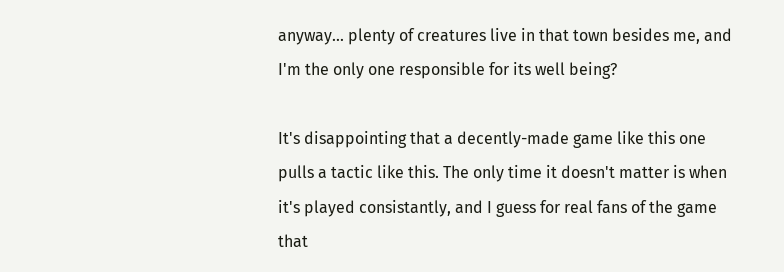anyway... plenty of creatures live in that town besides me, and I'm the only one responsible for its well being?

It's disappointing that a decently-made game like this one pulls a tactic like this. The only time it doesn't matter is when it's played consistantly, and I guess for real fans of the game that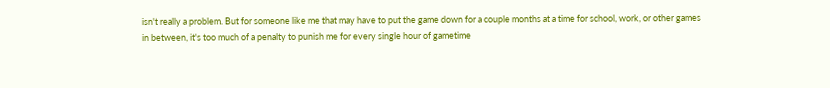isn't really a problem. But for someone like me that may have to put the game down for a couple months at a time for school, work, or other games in between, it's too much of a penalty to punish me for every single hour of gametime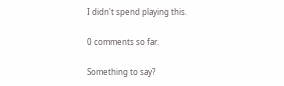I didn't spend playing this.

0 comments so far.

Something to say?